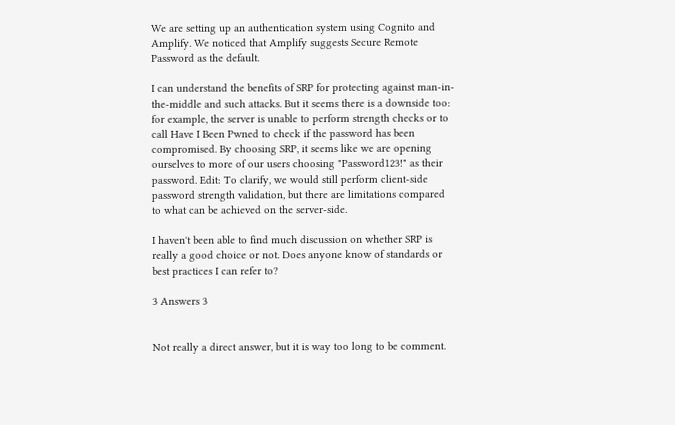We are setting up an authentication system using Cognito and Amplify. We noticed that Amplify suggests Secure Remote Password as the default.

I can understand the benefits of SRP for protecting against man-in-the-middle and such attacks. But it seems there is a downside too: for example, the server is unable to perform strength checks or to call Have I Been Pwned to check if the password has been compromised. By choosing SRP, it seems like we are opening ourselves to more of our users choosing "Password123!" as their password. Edit: To clarify, we would still perform client-side password strength validation, but there are limitations compared to what can be achieved on the server-side.

I haven't been able to find much discussion on whether SRP is really a good choice or not. Does anyone know of standards or best practices I can refer to?

3 Answers 3


Not really a direct answer, but it is way too long to be comment.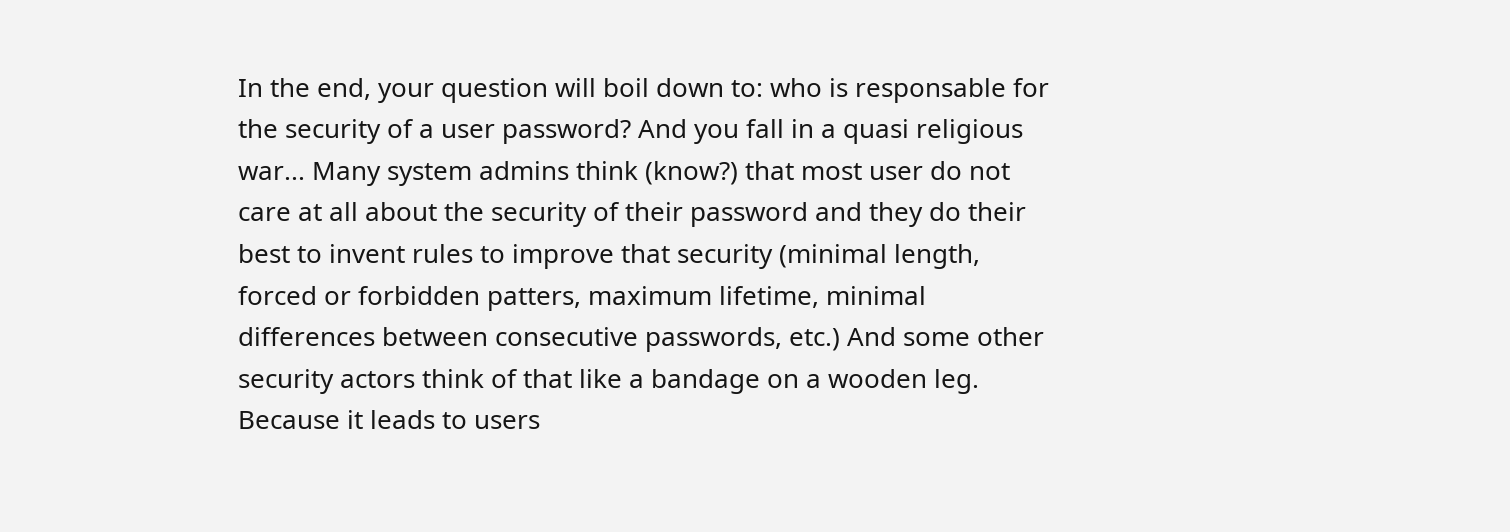In the end, your question will boil down to: who is responsable for the security of a user password? And you fall in a quasi religious war... Many system admins think (know?) that most user do not care at all about the security of their password and they do their best to invent rules to improve that security (minimal length, forced or forbidden patters, maximum lifetime, minimal differences between consecutive passwords, etc.) And some other security actors think of that like a bandage on a wooden leg. Because it leads to users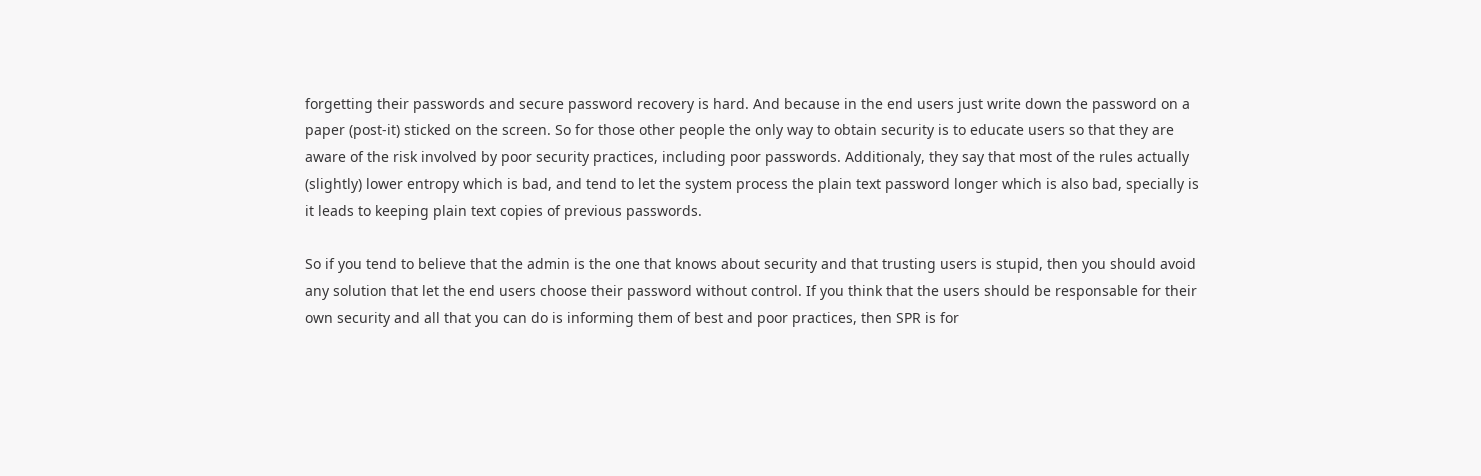forgetting their passwords and secure password recovery is hard. And because in the end users just write down the password on a paper (post-it) sticked on the screen. So for those other people the only way to obtain security is to educate users so that they are aware of the risk involved by poor security practices, including poor passwords. Additionaly, they say that most of the rules actually (slightly) lower entropy which is bad, and tend to let the system process the plain text password longer which is also bad, specially is it leads to keeping plain text copies of previous passwords.

So if you tend to believe that the admin is the one that knows about security and that trusting users is stupid, then you should avoid any solution that let the end users choose their password without control. If you think that the users should be responsable for their own security and all that you can do is informing them of best and poor practices, then SPR is for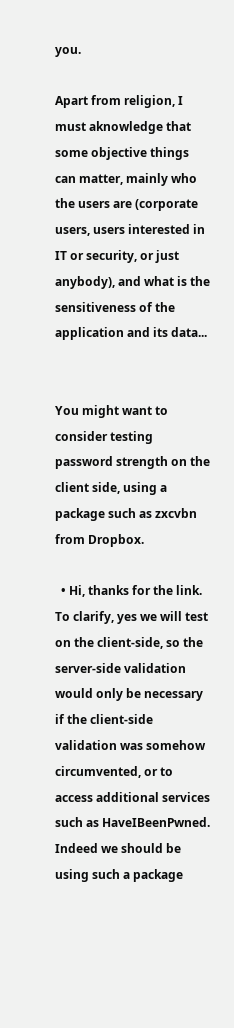you.

Apart from religion, I must aknowledge that some objective things can matter, mainly who the users are (corporate users, users interested in IT or security, or just anybody), and what is the sensitiveness of the application and its data...


You might want to consider testing password strength on the client side, using a package such as zxcvbn from Dropbox.

  • Hi, thanks for the link. To clarify, yes we will test on the client-side, so the server-side validation would only be necessary if the client-side validation was somehow circumvented, or to access additional services such as HaveIBeenPwned. Indeed we should be using such a package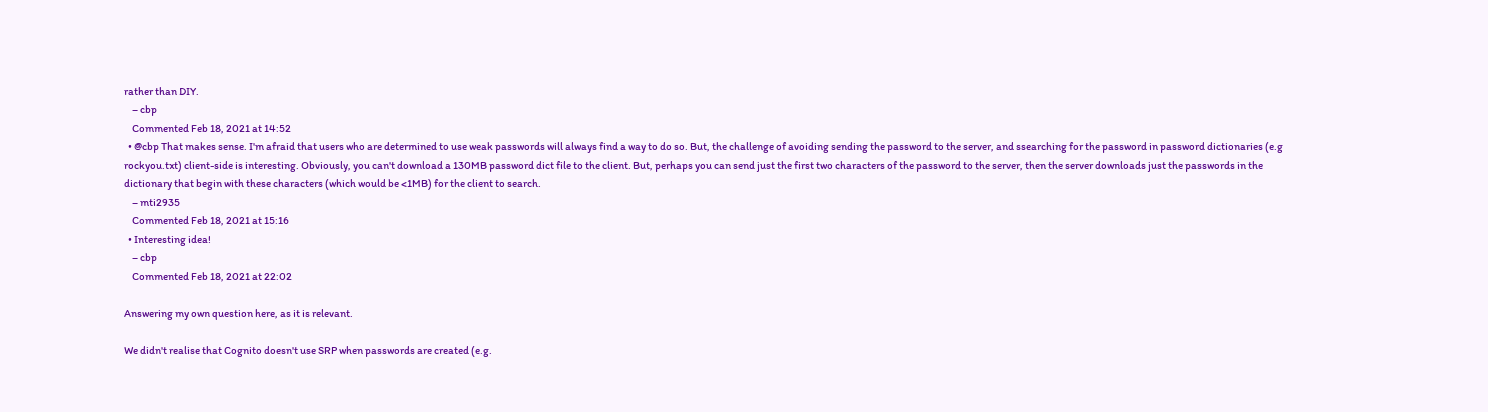rather than DIY.
    – cbp
    Commented Feb 18, 2021 at 14:52
  • @cbp That makes sense. I'm afraid that users who are determined to use weak passwords will always find a way to do so. But, the challenge of avoiding sending the password to the server, and ssearching for the password in password dictionaries (e.g rockyou.txt) client-side is interesting. Obviously, you can't download a 130MB password dict file to the client. But, perhaps you can send just the first two characters of the password to the server, then the server downloads just the passwords in the dictionary that begin with these characters (which would be <1MB) for the client to search.
    – mti2935
    Commented Feb 18, 2021 at 15:16
  • Interesting idea!
    – cbp
    Commented Feb 18, 2021 at 22:02

Answering my own question here, as it is relevant.

We didn't realise that Cognito doesn't use SRP when passwords are created (e.g.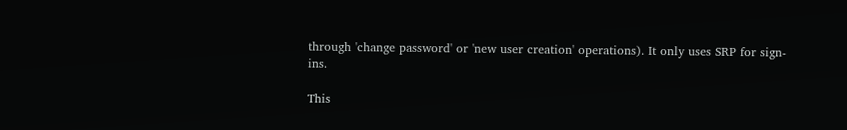through 'change password' or 'new user creation' operations). It only uses SRP for sign-ins.

This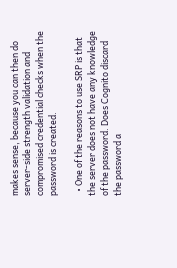makes sense, because you can then do server-side strength validation and compromised credential checks when the password is created.

  • One of the reasons to use SRP is that the server does not have any knowledge of the password. Does Cognito discard the password a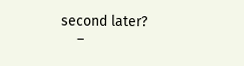second later?
    –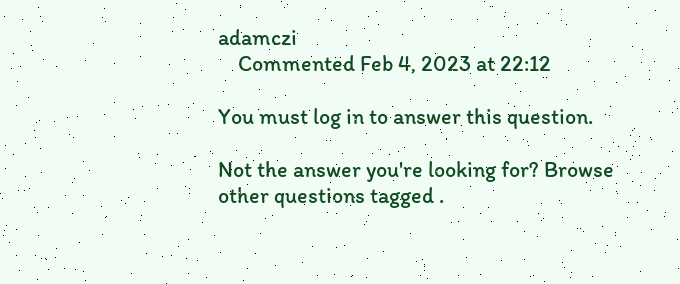adamczi
    Commented Feb 4, 2023 at 22:12

You must log in to answer this question.

Not the answer you're looking for? Browse other questions tagged .